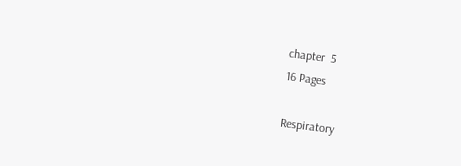chapter  5
16 Pages

Respiratory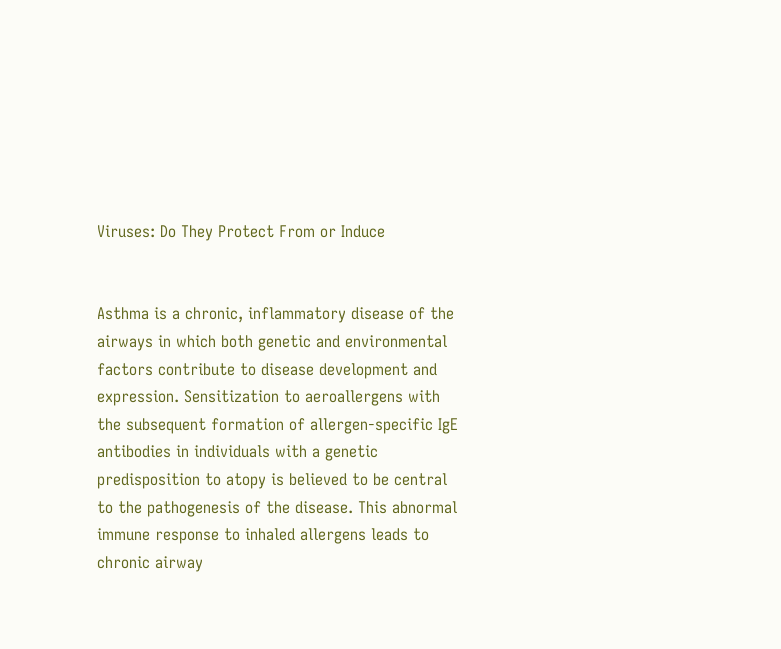Viruses: Do They Protect From or Induce


Asthma is a chronic, inflammatory disease of the airways in which both genetic and environmental factors contribute to disease development and expression. Sensitization to aeroallergens with the subsequent formation of allergen-specific IgE antibodies in individuals with a genetic predisposition to atopy is believed to be central to the pathogenesis of the disease. This abnormal immune response to inhaled allergens leads to chronic airway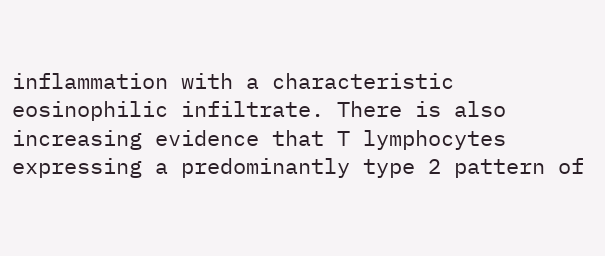inflammation with a characteristic eosinophilic infiltrate. There is also increasing evidence that T lymphocytes expressing a predominantly type 2 pattern of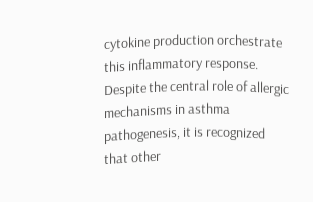cytokine production orchestrate this inflammatory response. Despite the central role of allergic mechanisms in asthma pathogenesis, it is recognized that other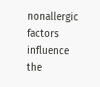nonallergic factors influence the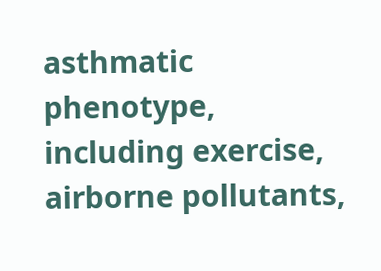asthmatic phenotype, including exercise, airborne pollutants,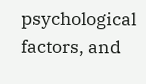psychological factors, and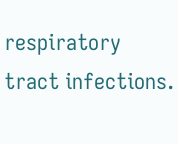respiratory tract infections.